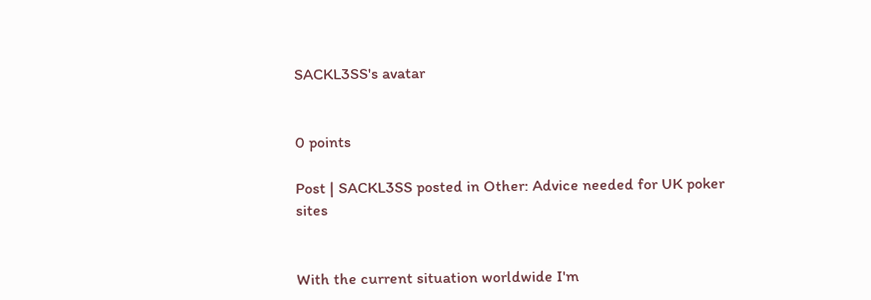SACKL3SS's avatar


0 points

Post | SACKL3SS posted in Other: Advice needed for UK poker sites


With the current situation worldwide I'm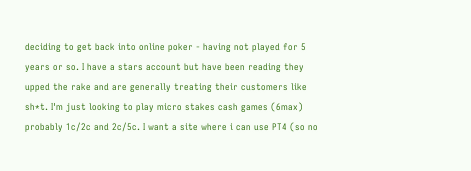deciding to get back into online poker - having not played for 5 years or so. I have a stars account but have been reading they upped the rake and are generally treating their customers like sh*t. I'm just looking to play micro stakes cash games (6max) probably 1c/2c and 2c/5c. I want a site where i can use PT4 (so no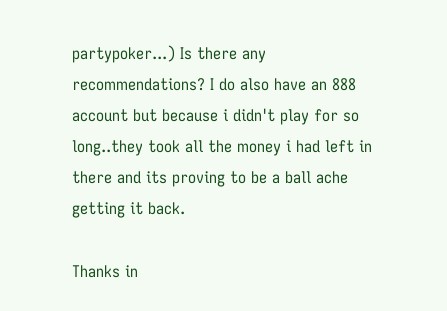partypoker...) Is there any recommendations? I do also have an 888 account but because i didn't play for so long..they took all the money i had left in there and its proving to be a ball ache getting it back.

Thanks in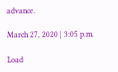advance.

March 27, 2020 | 3:05 p.m.

Load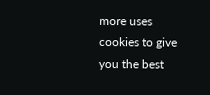more uses cookies to give you the best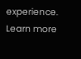experience. Learn more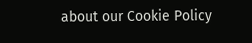about our Cookie Policy